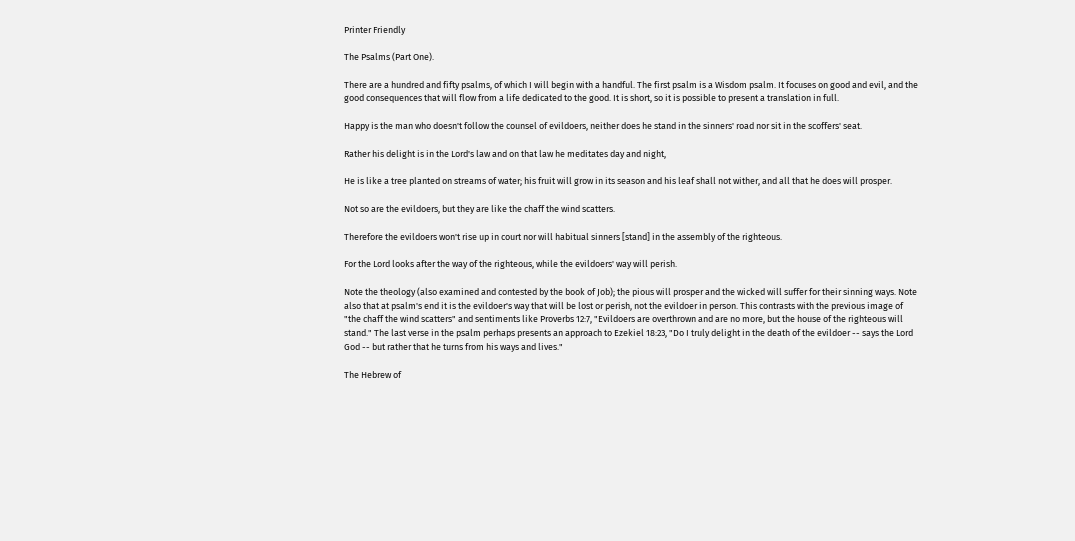Printer Friendly

The Psalms (Part One).

There are a hundred and fifty psalms, of which I will begin with a handful. The first psalm is a Wisdom psalm. It focuses on good and evil, and the good consequences that will flow from a life dedicated to the good. It is short, so it is possible to present a translation in full.

Happy is the man who doesn't follow the counsel of evildoers, neither does he stand in the sinners' road nor sit in the scoffers' seat.

Rather his delight is in the Lord's law and on that law he meditates day and night,

He is like a tree planted on streams of water; his fruit will grow in its season and his leaf shall not wither, and all that he does will prosper.

Not so are the evildoers, but they are like the chaff the wind scatters.

Therefore the evildoers won't rise up in court nor will habitual sinners [stand] in the assembly of the righteous.

For the Lord looks after the way of the righteous, while the evildoers' way will perish.

Note the theology (also examined and contested by the book of Job); the pious will prosper and the wicked will suffer for their sinning ways. Note also that at psalm's end it is the evildoer's way that will be lost or perish, not the evildoer in person. This contrasts with the previous image of "the chaff the wind scatters" and sentiments like Proverbs 12:7, "Evildoers are overthrown and are no more, but the house of the righteous will stand." The last verse in the psalm perhaps presents an approach to Ezekiel 18:23, "Do I truly delight in the death of the evildoer -- says the Lord God -- but rather that he turns from his ways and lives."

The Hebrew of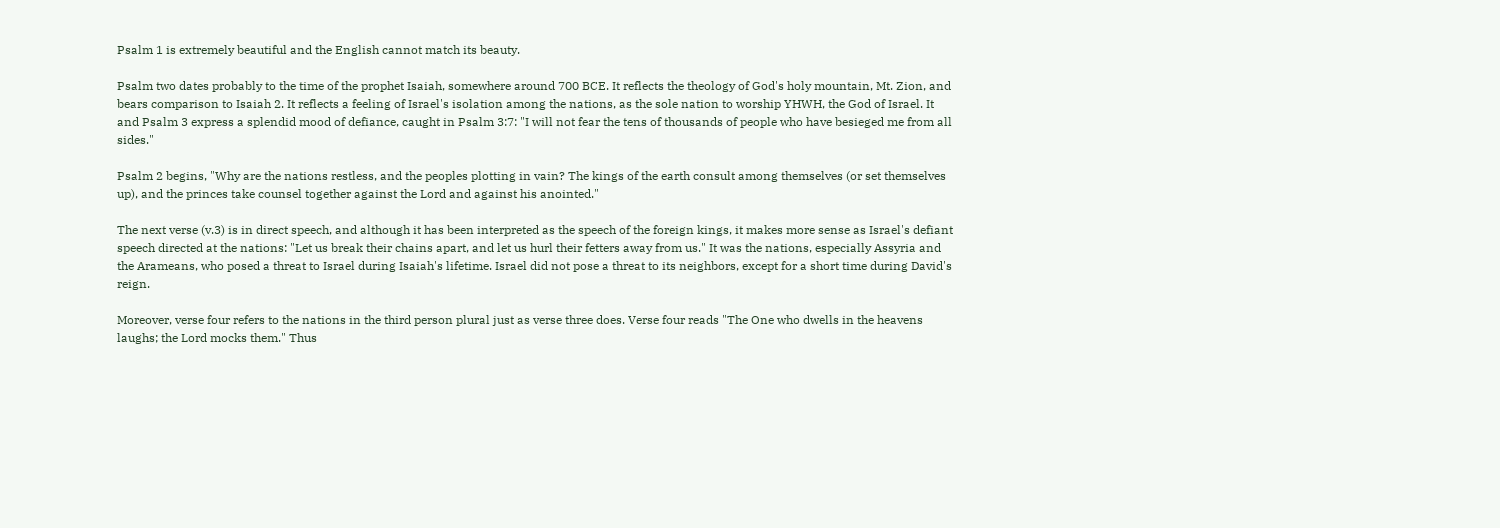Psalm 1 is extremely beautiful and the English cannot match its beauty.

Psalm two dates probably to the time of the prophet Isaiah, somewhere around 700 BCE. It reflects the theology of God's holy mountain, Mt. Zion, and bears comparison to Isaiah 2. It reflects a feeling of Israel's isolation among the nations, as the sole nation to worship YHWH, the God of Israel. It and Psalm 3 express a splendid mood of defiance, caught in Psalm 3:7: "I will not fear the tens of thousands of people who have besieged me from all sides."

Psalm 2 begins, "Why are the nations restless, and the peoples plotting in vain? The kings of the earth consult among themselves (or set themselves up), and the princes take counsel together against the Lord and against his anointed."

The next verse (v.3) is in direct speech, and although it has been interpreted as the speech of the foreign kings, it makes more sense as Israel's defiant speech directed at the nations: "Let us break their chains apart, and let us hurl their fetters away from us." It was the nations, especially Assyria and the Arameans, who posed a threat to Israel during Isaiah's lifetime. Israel did not pose a threat to its neighbors, except for a short time during David's reign.

Moreover, verse four refers to the nations in the third person plural just as verse three does. Verse four reads "The One who dwells in the heavens laughs; the Lord mocks them." Thus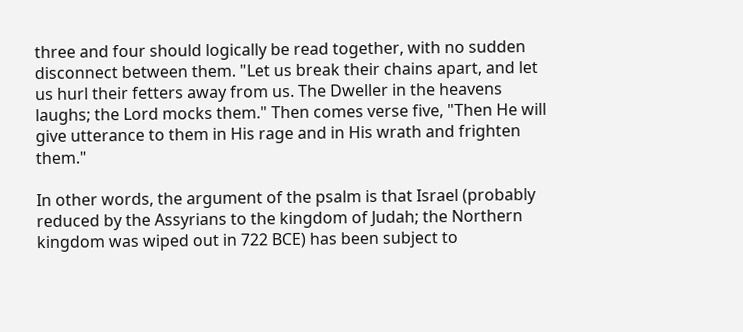three and four should logically be read together, with no sudden disconnect between them. "Let us break their chains apart, and let us hurl their fetters away from us. The Dweller in the heavens laughs; the Lord mocks them." Then comes verse five, "Then He will give utterance to them in His rage and in His wrath and frighten them."

In other words, the argument of the psalm is that Israel (probably reduced by the Assyrians to the kingdom of Judah; the Northern kingdom was wiped out in 722 BCE) has been subject to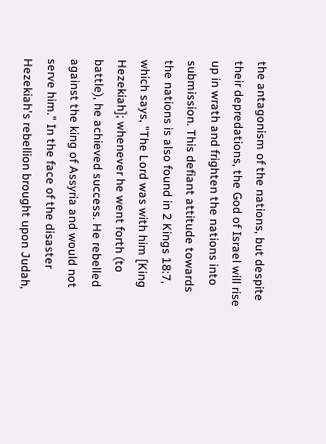the antagonism of the nations, but despite their depredations, the God of Israel will rise up in wrath and frighten the nations into submission. This defiant attitude towards the nations is also found in 2 Kings 18:7, which says, "The Lord was with him [King Hezekiah]; whenever he went forth (to battle), he achieved success. He rebelled against the king of Assyria and would not serve him." In the face of the disaster Hezekiah's rebellion brought upon Judah,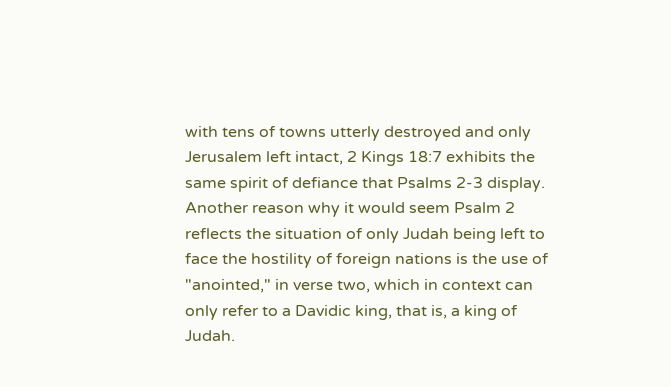with tens of towns utterly destroyed and only Jerusalem left intact, 2 Kings 18:7 exhibits the same spirit of defiance that Psalms 2-3 display. Another reason why it would seem Psalm 2 reflects the situation of only Judah being left to face the hostility of foreign nations is the use of "anointed," in verse two, which in context can only refer to a Davidic king, that is, a king of Judah.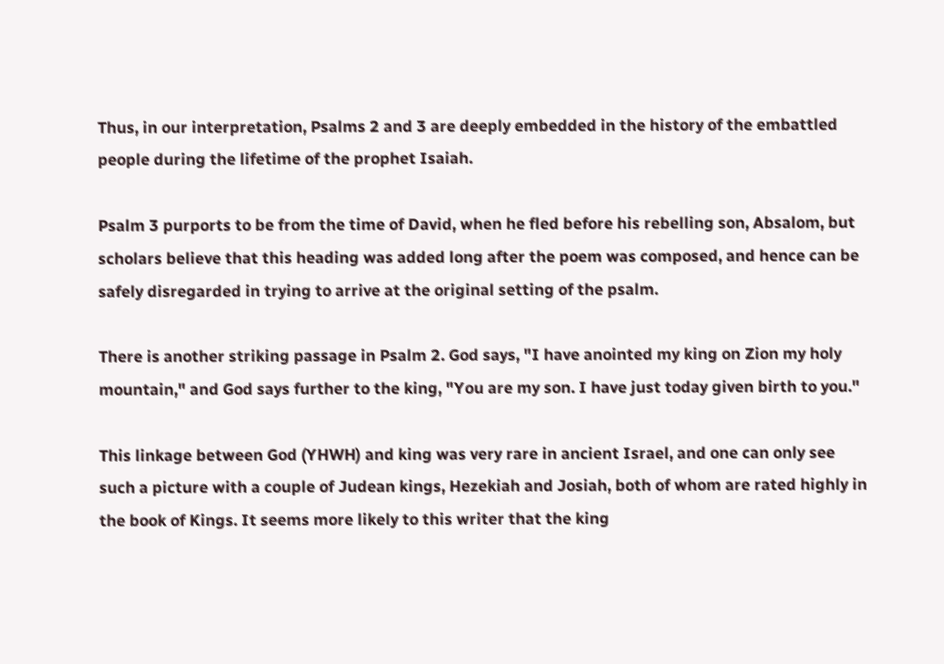Thus, in our interpretation, Psalms 2 and 3 are deeply embedded in the history of the embattled people during the lifetime of the prophet Isaiah.

Psalm 3 purports to be from the time of David, when he fled before his rebelling son, Absalom, but scholars believe that this heading was added long after the poem was composed, and hence can be safely disregarded in trying to arrive at the original setting of the psalm.

There is another striking passage in Psalm 2. God says, "I have anointed my king on Zion my holy mountain," and God says further to the king, "You are my son. I have just today given birth to you."

This linkage between God (YHWH) and king was very rare in ancient Israel, and one can only see such a picture with a couple of Judean kings, Hezekiah and Josiah, both of whom are rated highly in the book of Kings. It seems more likely to this writer that the king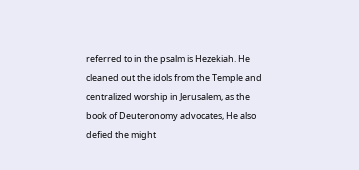referred to in the psalm is Hezekiah. He cleaned out the idols from the Temple and centralized worship in Jerusalem, as the book of Deuteronomy advocates, He also defied the might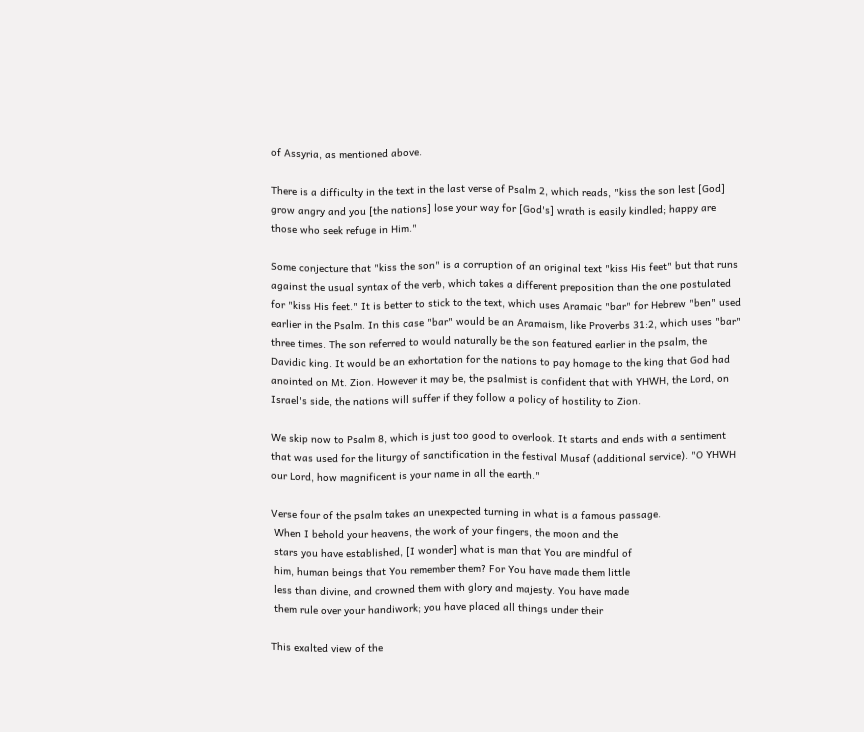of Assyria, as mentioned above.

There is a difficulty in the text in the last verse of Psalm 2, which reads, "kiss the son lest [God] grow angry and you [the nations] lose your way for [God's] wrath is easily kindled; happy are those who seek refuge in Him."

Some conjecture that "kiss the son" is a corruption of an original text "kiss His feet" but that runs against the usual syntax of the verb, which takes a different preposition than the one postulated for "kiss His feet." It is better to stick to the text, which uses Aramaic "bar" for Hebrew "ben" used earlier in the Psalm. In this case "bar" would be an Aramaism, like Proverbs 31:2, which uses "bar" three times. The son referred to would naturally be the son featured earlier in the psalm, the Davidic king. It would be an exhortation for the nations to pay homage to the king that God had anointed on Mt. Zion. However it may be, the psalmist is confident that with YHWH, the Lord, on Israel's side, the nations will suffer if they follow a policy of hostility to Zion.

We skip now to Psalm 8, which is just too good to overlook. It starts and ends with a sentiment that was used for the liturgy of sanctification in the festival Musaf (additional service). "O YHWH our Lord, how magnificent is your name in all the earth."

Verse four of the psalm takes an unexpected turning in what is a famous passage.
 When I behold your heavens, the work of your fingers, the moon and the
 stars you have established, [I wonder] what is man that You are mindful of
 him, human beings that You remember them? For You have made them little
 less than divine, and crowned them with glory and majesty. You have made
 them rule over your handiwork; you have placed all things under their

This exalted view of the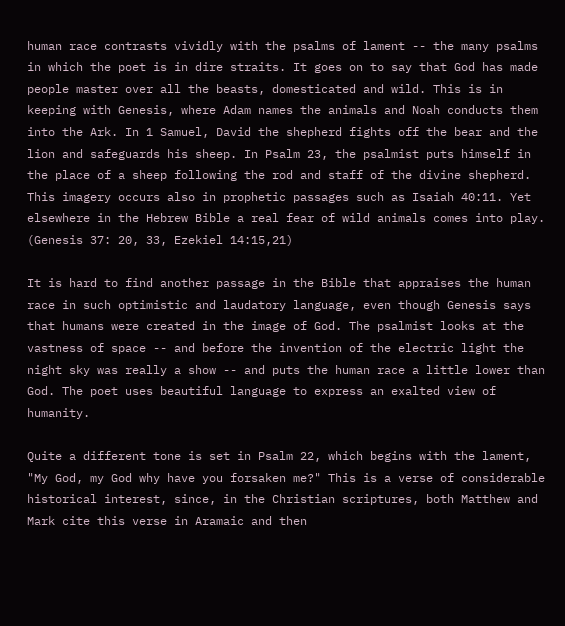human race contrasts vividly with the psalms of lament -- the many psalms in which the poet is in dire straits. It goes on to say that God has made people master over all the beasts, domesticated and wild. This is in keeping with Genesis, where Adam names the animals and Noah conducts them into the Ark. In 1 Samuel, David the shepherd fights off the bear and the lion and safeguards his sheep. In Psalm 23, the psalmist puts himself in the place of a sheep following the rod and staff of the divine shepherd. This imagery occurs also in prophetic passages such as Isaiah 40:11. Yet elsewhere in the Hebrew Bible a real fear of wild animals comes into play. (Genesis 37: 20, 33, Ezekiel 14:15,21)

It is hard to find another passage in the Bible that appraises the human race in such optimistic and laudatory language, even though Genesis says that humans were created in the image of God. The psalmist looks at the vastness of space -- and before the invention of the electric light the night sky was really a show -- and puts the human race a little lower than God. The poet uses beautiful language to express an exalted view of humanity.

Quite a different tone is set in Psalm 22, which begins with the lament, "My God, my God why have you forsaken me?" This is a verse of considerable historical interest, since, in the Christian scriptures, both Matthew and Mark cite this verse in Aramaic and then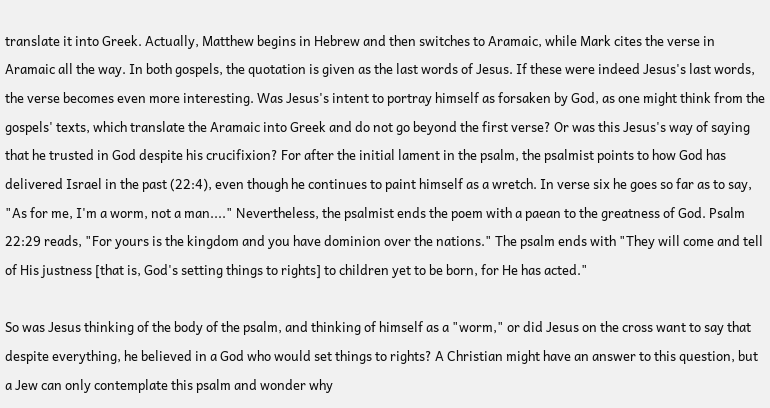translate it into Greek. Actually, Matthew begins in Hebrew and then switches to Aramaic, while Mark cites the verse in Aramaic all the way. In both gospels, the quotation is given as the last words of Jesus. If these were indeed Jesus's last words, the verse becomes even more interesting. Was Jesus's intent to portray himself as forsaken by God, as one might think from the gospels' texts, which translate the Aramaic into Greek and do not go beyond the first verse? Or was this Jesus's way of saying that he trusted in God despite his crucifixion? For after the initial lament in the psalm, the psalmist points to how God has delivered Israel in the past (22:4), even though he continues to paint himself as a wretch. In verse six he goes so far as to say, "As for me, I'm a worm, not a man...." Nevertheless, the psalmist ends the poem with a paean to the greatness of God. Psalm 22:29 reads, "For yours is the kingdom and you have dominion over the nations." The psalm ends with "They will come and tell of His justness [that is, God's setting things to rights] to children yet to be born, for He has acted."

So was Jesus thinking of the body of the psalm, and thinking of himself as a "worm," or did Jesus on the cross want to say that despite everything, he believed in a God who would set things to rights? A Christian might have an answer to this question, but a Jew can only contemplate this psalm and wonder why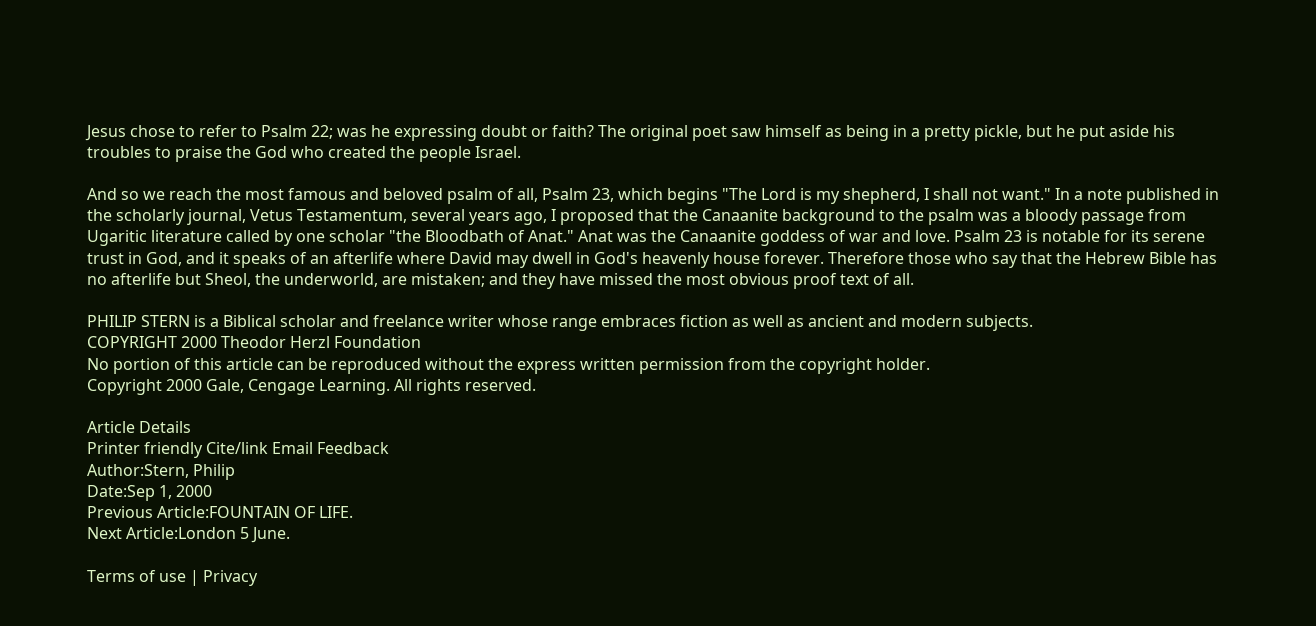Jesus chose to refer to Psalm 22; was he expressing doubt or faith? The original poet saw himself as being in a pretty pickle, but he put aside his troubles to praise the God who created the people Israel.

And so we reach the most famous and beloved psalm of all, Psalm 23, which begins "The Lord is my shepherd, I shall not want." In a note published in the scholarly journal, Vetus Testamentum, several years ago, I proposed that the Canaanite background to the psalm was a bloody passage from Ugaritic literature called by one scholar "the Bloodbath of Anat." Anat was the Canaanite goddess of war and love. Psalm 23 is notable for its serene trust in God, and it speaks of an afterlife where David may dwell in God's heavenly house forever. Therefore those who say that the Hebrew Bible has no afterlife but Sheol, the underworld, are mistaken; and they have missed the most obvious proof text of all.

PHILIP STERN is a Biblical scholar and freelance writer whose range embraces fiction as well as ancient and modern subjects.
COPYRIGHT 2000 Theodor Herzl Foundation
No portion of this article can be reproduced without the express written permission from the copyright holder.
Copyright 2000 Gale, Cengage Learning. All rights reserved.

Article Details
Printer friendly Cite/link Email Feedback
Author:Stern, Philip
Date:Sep 1, 2000
Previous Article:FOUNTAIN OF LIFE.
Next Article:London 5 June.

Terms of use | Privacy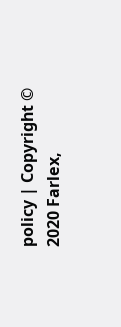policy | Copyright © 2020 Farlex,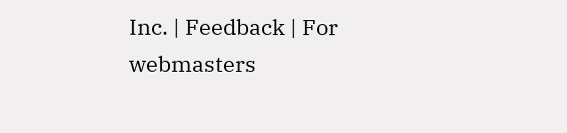Inc. | Feedback | For webmasters